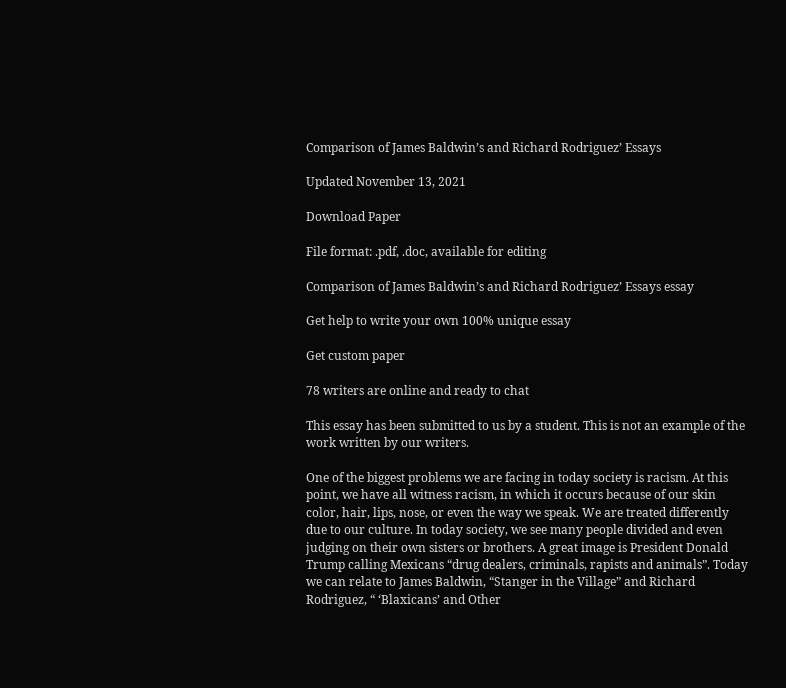Comparison of James Baldwin’s and Richard Rodriguez’ Essays

Updated November 13, 2021

Download Paper

File format: .pdf, .doc, available for editing

Comparison of James Baldwin’s and Richard Rodriguez’ Essays essay

Get help to write your own 100% unique essay

Get custom paper

78 writers are online and ready to chat

This essay has been submitted to us by a student. This is not an example of the work written by our writers.

One of the biggest problems we are facing in today society is racism. At this point, we have all witness racism, in which it occurs because of our skin color, hair, lips, nose, or even the way we speak. We are treated differently due to our culture. In today society, we see many people divided and even judging on their own sisters or brothers. A great image is President Donald Trump calling Mexicans “drug dealers, criminals, rapists and animals”. Today we can relate to James Baldwin, “Stanger in the Village” and Richard Rodriguez, “ ‘Blaxicans’ and Other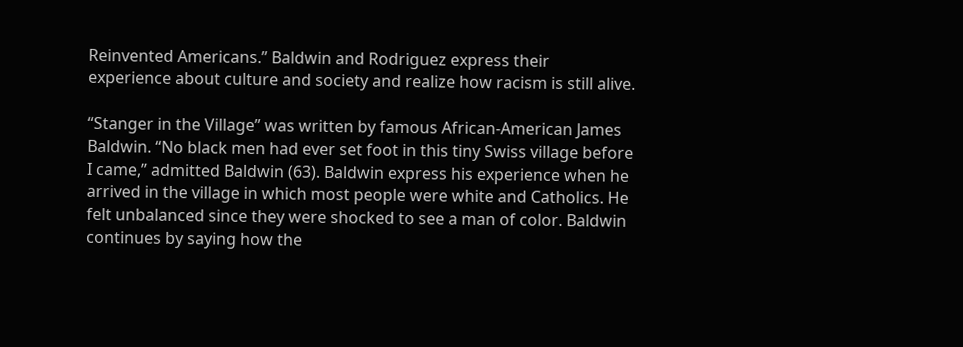Reinvented Americans.” Baldwin and Rodriguez express their experience about culture and society and realize how racism is still alive.

“Stanger in the Village” was written by famous African-American James Baldwin. “No black men had ever set foot in this tiny Swiss village before I came,” admitted Baldwin (63). Baldwin express his experience when he arrived in the village in which most people were white and Catholics. He felt unbalanced since they were shocked to see a man of color. Baldwin continues by saying how the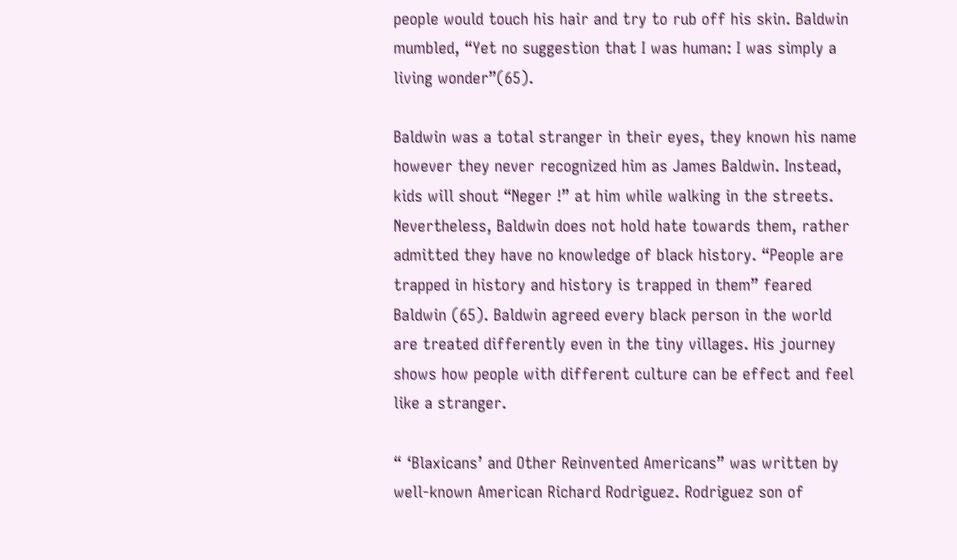people would touch his hair and try to rub off his skin. Baldwin mumbled, “Yet no suggestion that I was human: I was simply a living wonder”(65).

Baldwin was a total stranger in their eyes, they known his name however they never recognized him as James Baldwin. Instead, kids will shout “Neger !” at him while walking in the streets. Nevertheless, Baldwin does not hold hate towards them, rather admitted they have no knowledge of black history. “People are trapped in history and history is trapped in them” feared Baldwin (65). Baldwin agreed every black person in the world are treated differently even in the tiny villages. His journey shows how people with different culture can be effect and feel like a stranger.

“ ‘Blaxicans’ and Other Reinvented Americans” was written by well-known American Richard Rodriguez. Rodriguez son of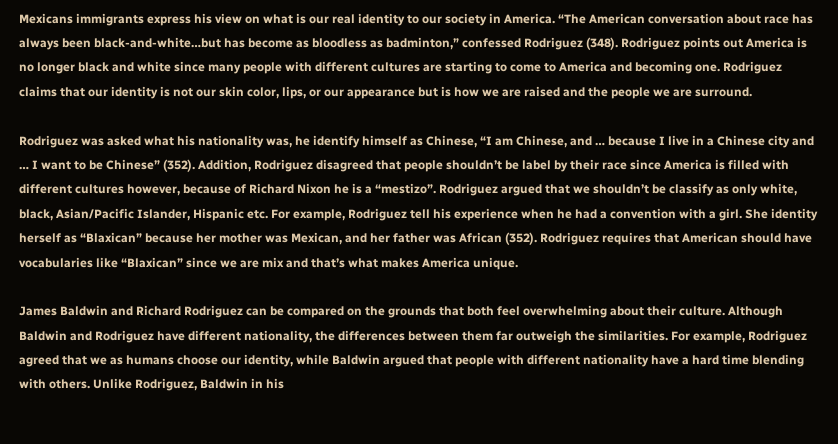Mexicans immigrants express his view on what is our real identity to our society in America. “The American conversation about race has always been black-and-white…but has become as bloodless as badminton,” confessed Rodriguez (348). Rodriguez points out America is no longer black and white since many people with different cultures are starting to come to America and becoming one. Rodriguez claims that our identity is not our skin color, lips, or our appearance but is how we are raised and the people we are surround.

Rodriguez was asked what his nationality was, he identify himself as Chinese, “I am Chinese, and … because I live in a Chinese city and … I want to be Chinese” (352). Addition, Rodriguez disagreed that people shouldn’t be label by their race since America is filled with different cultures however, because of Richard Nixon he is a “mestizo”. Rodriguez argued that we shouldn’t be classify as only white, black, Asian/Pacific Islander, Hispanic etc. For example, Rodriguez tell his experience when he had a convention with a girl. She identity herself as “Blaxican” because her mother was Mexican, and her father was African (352). Rodriguez requires that American should have vocabularies like “Blaxican” since we are mix and that’s what makes America unique.

James Baldwin and Richard Rodriguez can be compared on the grounds that both feel overwhelming about their culture. Although Baldwin and Rodriguez have different nationality, the differences between them far outweigh the similarities. For example, Rodriguez agreed that we as humans choose our identity, while Baldwin argued that people with different nationality have a hard time blending with others. Unlike Rodriguez, Baldwin in his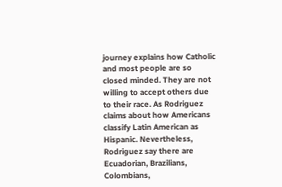journey explains how Catholic and most people are so closed minded. They are not willing to accept others due to their race. As Rodriguez claims about how Americans classify Latin American as Hispanic. Nevertheless, Rodriguez say there are Ecuadorian, Brazilians, Colombians,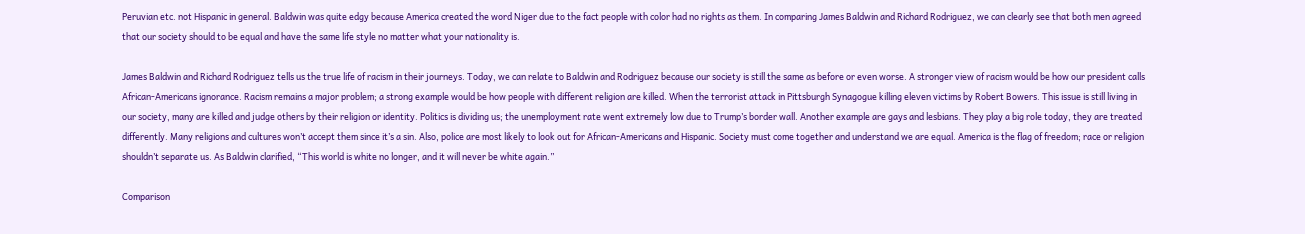Peruvian etc. not Hispanic in general. Baldwin was quite edgy because America created the word Niger due to the fact people with color had no rights as them. In comparing James Baldwin and Richard Rodriguez, we can clearly see that both men agreed that our society should to be equal and have the same life style no matter what your nationality is.

James Baldwin and Richard Rodriguez tells us the true life of racism in their journeys. Today, we can relate to Baldwin and Rodriguez because our society is still the same as before or even worse. A stronger view of racism would be how our president calls African-Americans ignorance. Racism remains a major problem; a strong example would be how people with different religion are killed. When the terrorist attack in Pittsburgh Synagogue killing eleven victims by Robert Bowers. This issue is still living in our society, many are killed and judge others by their religion or identity. Politics is dividing us; the unemployment rate went extremely low due to Trump’s border wall. Another example are gays and lesbians. They play a big role today, they are treated differently. Many religions and cultures won’t accept them since it’s a sin. Also, police are most likely to look out for African-Americans and Hispanic. Society must come together and understand we are equal. America is the flag of freedom; race or religion shouldn’t separate us. As Baldwin clarified, “This world is white no longer, and it will never be white again.”

Comparison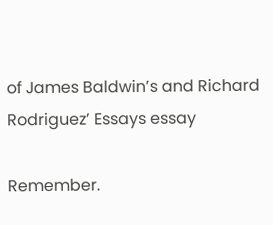of James Baldwin’s and Richard Rodriguez’ Essays essay

Remember.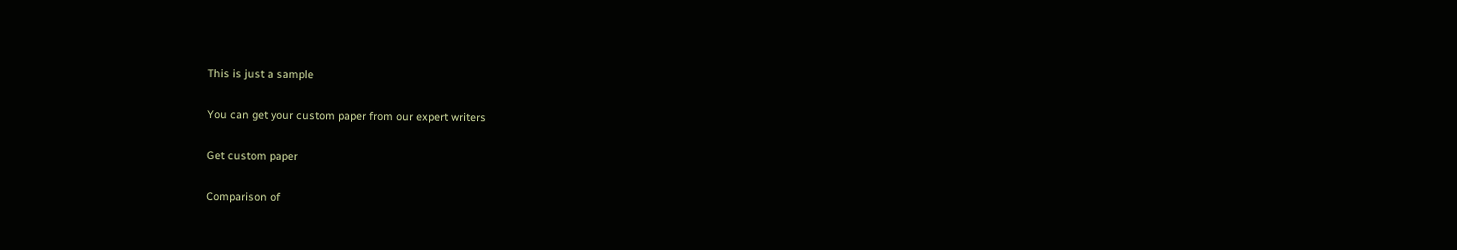This is just a sample

You can get your custom paper from our expert writers

Get custom paper

Comparison of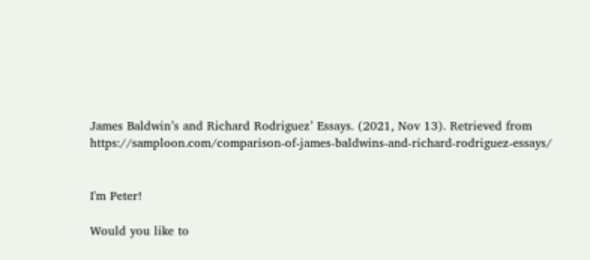James Baldwin’s and Richard Rodriguez’ Essays. (2021, Nov 13). Retrieved from https://samploon.com/comparison-of-james-baldwins-and-richard-rodriguez-essays/


I'm Peter!

Would you like to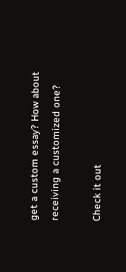get a custom essay? How about receiving a customized one?

Check it out